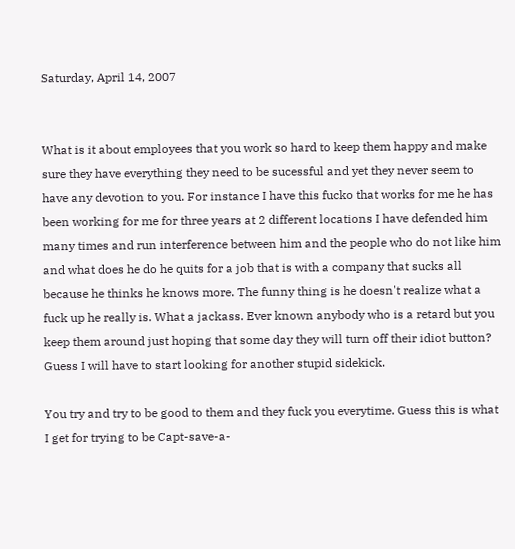Saturday, April 14, 2007


What is it about employees that you work so hard to keep them happy and make sure they have everything they need to be sucessful and yet they never seem to have any devotion to you. For instance I have this fucko that works for me he has been working for me for three years at 2 different locations I have defended him many times and run interference between him and the people who do not like him and what does he do he quits for a job that is with a company that sucks all because he thinks he knows more. The funny thing is he doesn't realize what a fuck up he really is. What a jackass. Ever known anybody who is a retard but you keep them around just hoping that some day they will turn off their idiot button? Guess I will have to start looking for another stupid sidekick.

You try and try to be good to them and they fuck you everytime. Guess this is what I get for trying to be Capt-save-a-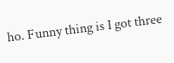ho. Funny thing is I got three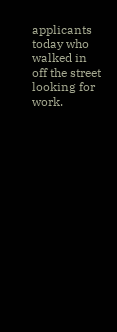applicants today who walked in off the street looking for work.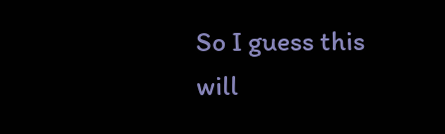So I guess this will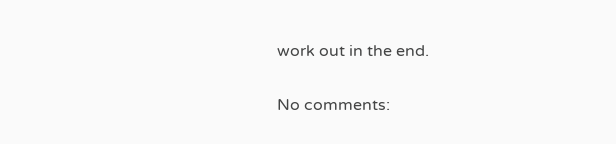work out in the end.

No comments: